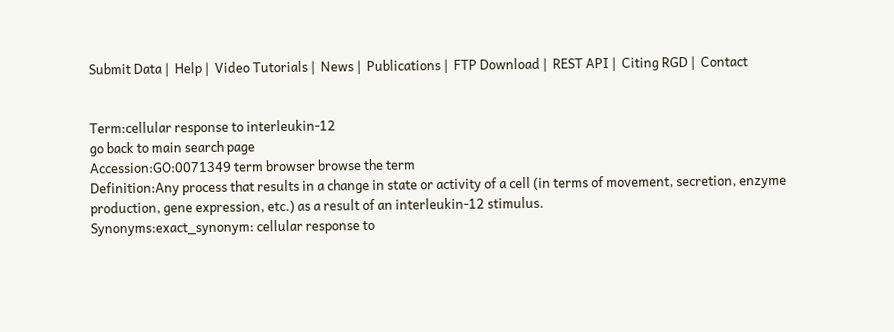Submit Data |  Help |  Video Tutorials |  News |  Publications |  FTP Download |  REST API |  Citing RGD |  Contact


Term:cellular response to interleukin-12
go back to main search page
Accession:GO:0071349 term browser browse the term
Definition:Any process that results in a change in state or activity of a cell (in terms of movement, secretion, enzyme production, gene expression, etc.) as a result of an interleukin-12 stimulus.
Synonyms:exact_synonym: cellular response to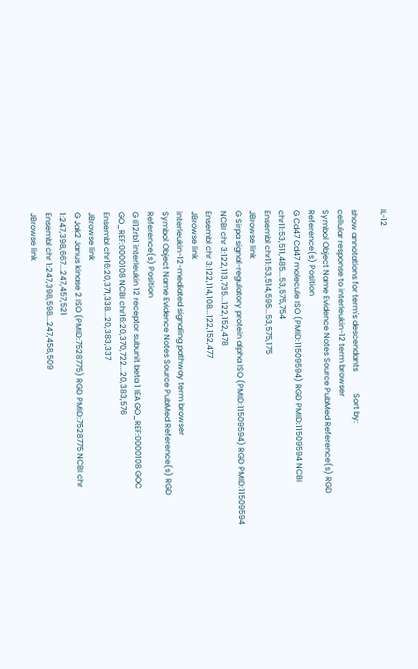IL-12

show annotations for term's descendants           Sort by:
cellular response to interleukin-12 term browser
Symbol Object Name Evidence Notes Source PubMed Reference(s) RGD Reference(s) Position
G Cd47 Cd47 molecule ISO (PMID:11509594) RGD PMID:11509594 NCBI chr11:53,511,485...53,575,754
Ensembl chr11:53,514,595...53,575,175
JBrowse link
G Sirpa signal-regulatory protein alpha ISO (PMID:11509594) RGD PMID:11509594 NCBI chr 3:122,113,735...122,152,478
Ensembl chr 3:122,114,108...122,152,477
JBrowse link
interleukin-12-mediated signaling pathway term browser
Symbol Object Name Evidence Notes Source PubMed Reference(s) RGD Reference(s) Position
G Il12rb1 interleukin 12 receptor subunit beta 1 IEA GO_REF:0000108 GOC GO_REF:0000108 NCBI chr16:20,370,722...20,383,576
Ensembl chr16:20,371,338...20,383,337
JBrowse link
G Jak2 Janus kinase 2 ISO (PMID:7528775) RGD PMID:7528775 NCBI chr 1:247,398,667...247,457,521
Ensembl chr 1:247,398,598...247,458,509
JBrowse link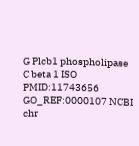G Plcb1 phospholipase C beta 1 ISO
PMID:11743656 GO_REF:0000107 NCBI chr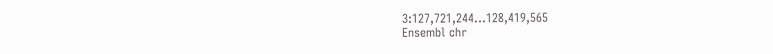3:127,721,244...128,419,565
Ensembl chr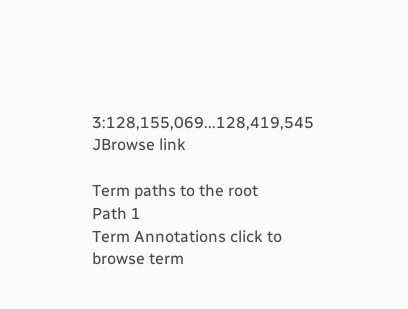3:128,155,069...128,419,545
JBrowse link

Term paths to the root
Path 1
Term Annotations click to browse term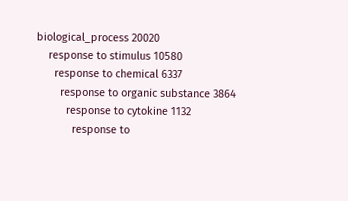biological_process 20020
    response to stimulus 10580
      response to chemical 6337
        response to organic substance 3864
          response to cytokine 1132
            response to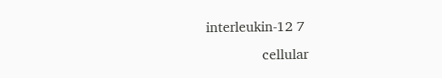interleukin-12 7
              cellular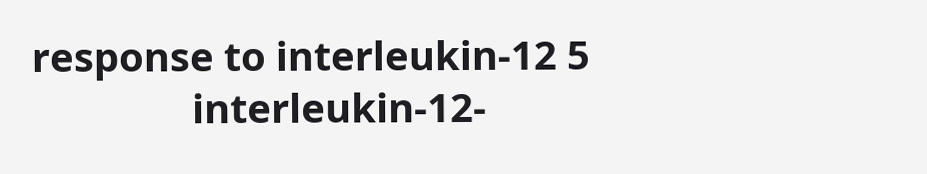response to interleukin-12 5
                interleukin-12-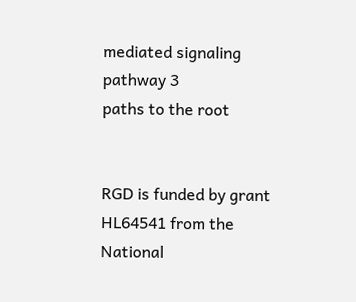mediated signaling pathway 3
paths to the root


RGD is funded by grant HL64541 from the National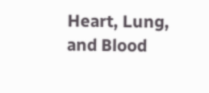Heart, Lung, and Blood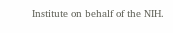Institute on behalf of the NIH.